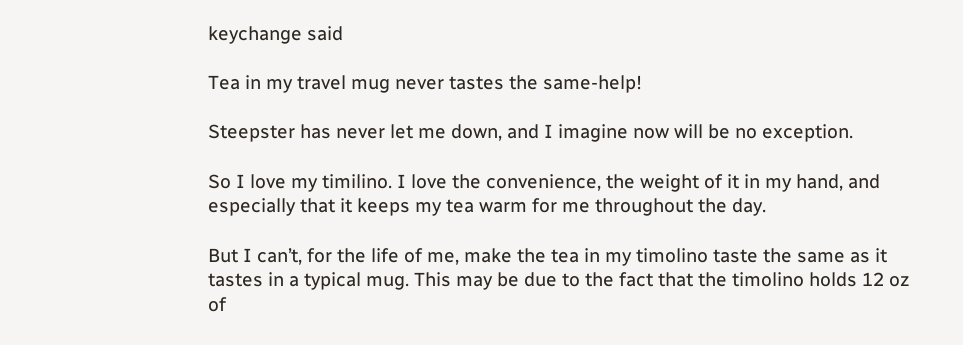keychange said

Tea in my travel mug never tastes the same-help!

Steepster has never let me down, and I imagine now will be no exception.

So I love my timilino. I love the convenience, the weight of it in my hand, and especially that it keeps my tea warm for me throughout the day.

But I can’t, for the life of me, make the tea in my timolino taste the same as it tastes in a typical mug. This may be due to the fact that the timolino holds 12 oz of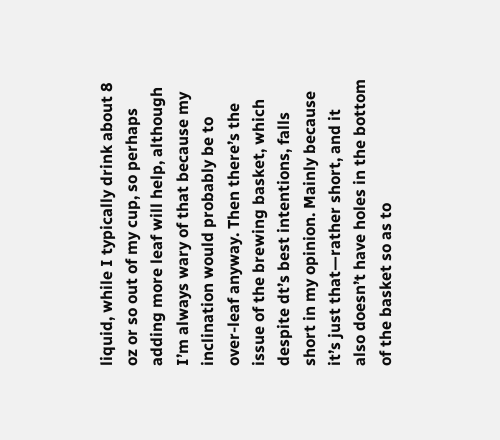liquid, while I typically drink about 8 oz or so out of my cup, so perhaps adding more leaf will help, although I’m always wary of that because my inclination would probably be to over-leaf anyway. Then there’s the issue of the brewing basket, which despite dt’s best intentions, falls short in my opinion. Mainly because it’s just that—rather short, and it also doesn’t have holes in the bottom of the basket so as to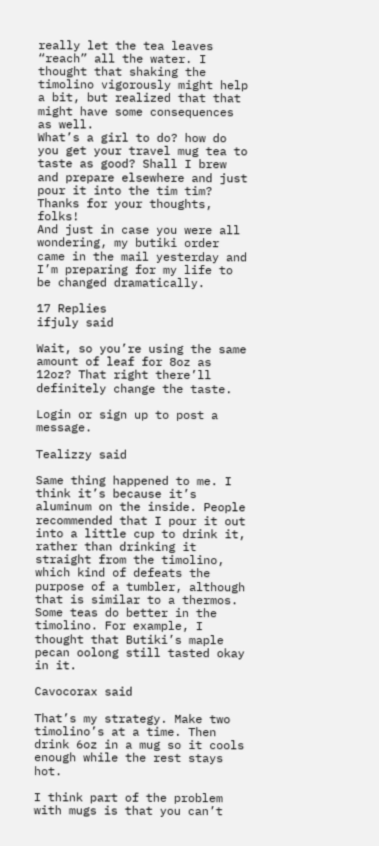really let the tea leaves “reach” all the water. I thought that shaking the timolino vigorously might help a bit, but realized that that might have some consequences as well.
What’s a girl to do? how do you get your travel mug tea to taste as good? Shall I brew and prepare elsewhere and just pour it into the tim tim?
Thanks for your thoughts, folks!
And just in case you were all wondering, my butiki order came in the mail yesterday and I’m preparing for my life to be changed dramatically.

17 Replies
ifjuly said

Wait, so you’re using the same amount of leaf for 8oz as 12oz? That right there’ll definitely change the taste.

Login or sign up to post a message.

Tealizzy said

Same thing happened to me. I think it’s because it’s aluminum on the inside. People recommended that I pour it out into a little cup to drink it, rather than drinking it straight from the timolino, which kind of defeats the purpose of a tumbler, although that is similar to a thermos. Some teas do better in the timolino. For example, I thought that Butiki’s maple pecan oolong still tasted okay in it.

Cavocorax said

That’s my strategy. Make two timolino’s at a time. Then drink 6oz in a mug so it cools enough while the rest stays hot.

I think part of the problem with mugs is that you can’t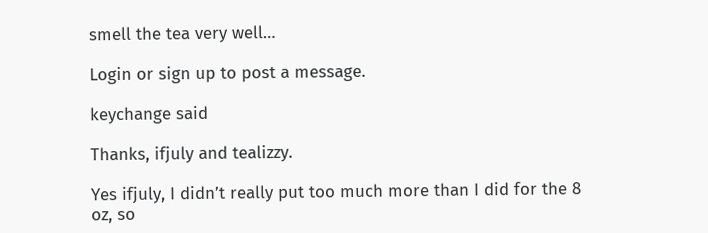smell the tea very well…

Login or sign up to post a message.

keychange said

Thanks, ifjuly and tealizzy.

Yes ifjuly, I didn’t really put too much more than I did for the 8 oz, so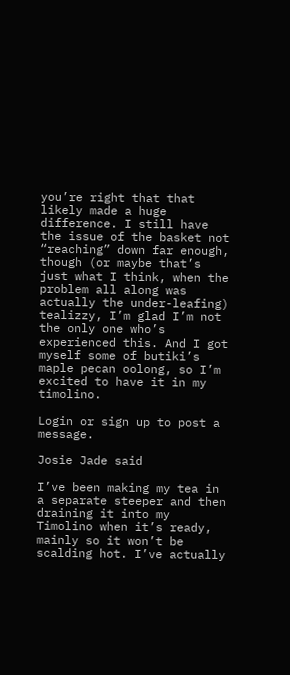you’re right that that likely made a huge difference. I still have the issue of the basket not “reaching” down far enough, though (or maybe that’s just what I think, when the problem all along was actually the under-leafing)
tealizzy, I’m glad I’m not the only one who’s experienced this. And I got myself some of butiki’s maple pecan oolong, so I’m excited to have it in my timolino.

Login or sign up to post a message.

Josie Jade said

I’ve been making my tea in a separate steeper and then draining it into my Timolino when it’s ready, mainly so it won’t be scalding hot. I’ve actually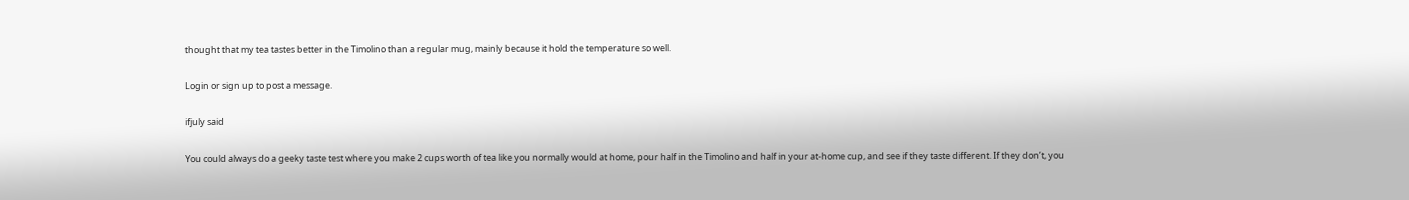thought that my tea tastes better in the Timolino than a regular mug, mainly because it hold the temperature so well.

Login or sign up to post a message.

ifjuly said

You could always do a geeky taste test where you make 2 cups worth of tea like you normally would at home, pour half in the Timolino and half in your at-home cup, and see if they taste different. If they don’t, you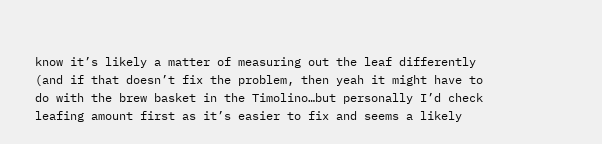know it’s likely a matter of measuring out the leaf differently (and if that doesn’t fix the problem, then yeah it might have to do with the brew basket in the Timolino…but personally I’d check leafing amount first as it’s easier to fix and seems a likely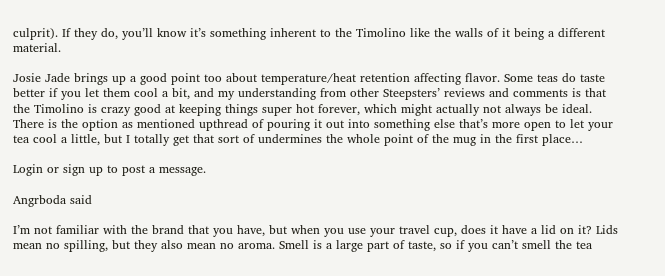culprit). If they do, you’ll know it’s something inherent to the Timolino like the walls of it being a different material.

Josie Jade brings up a good point too about temperature/heat retention affecting flavor. Some teas do taste better if you let them cool a bit, and my understanding from other Steepsters’ reviews and comments is that the Timolino is crazy good at keeping things super hot forever, which might actually not always be ideal. There is the option as mentioned upthread of pouring it out into something else that’s more open to let your tea cool a little, but I totally get that sort of undermines the whole point of the mug in the first place…

Login or sign up to post a message.

Angrboda said

I’m not familiar with the brand that you have, but when you use your travel cup, does it have a lid on it? Lids mean no spilling, but they also mean no aroma. Smell is a large part of taste, so if you can’t smell the tea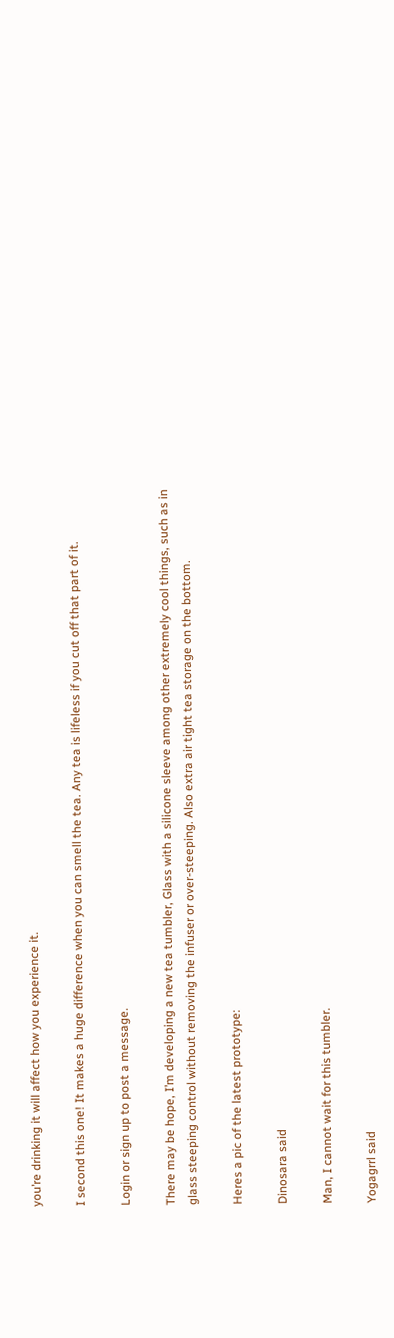you’re drinking it will affect how you experience it.

I second this one! It makes a huge difference when you can smell the tea. Any tea is lifeless if you cut off that part of it.

Login or sign up to post a message.

There may be hope, I’m developing a new tea tumbler, Glass with a silicone sleeve among other extremely cool things, such as in glass steeping control without removing the infuser or over-steeping. Also extra air tight tea storage on the bottom.

Heres a pic of the latest prototype:

Dinosara said

Man, I cannot wait for this tumbler.

Yogagrrl said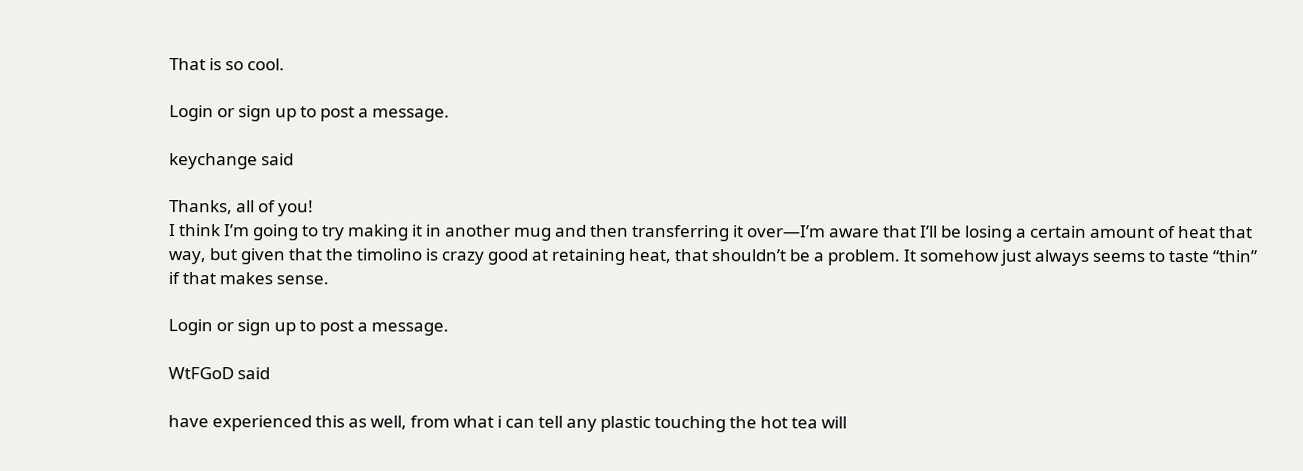That is so cool.

Login or sign up to post a message.

keychange said

Thanks, all of you!
I think I’m going to try making it in another mug and then transferring it over—I’m aware that I’ll be losing a certain amount of heat that way, but given that the timolino is crazy good at retaining heat, that shouldn’t be a problem. It somehow just always seems to taste “thin” if that makes sense.

Login or sign up to post a message.

WtFGoD said

have experienced this as well, from what i can tell any plastic touching the hot tea will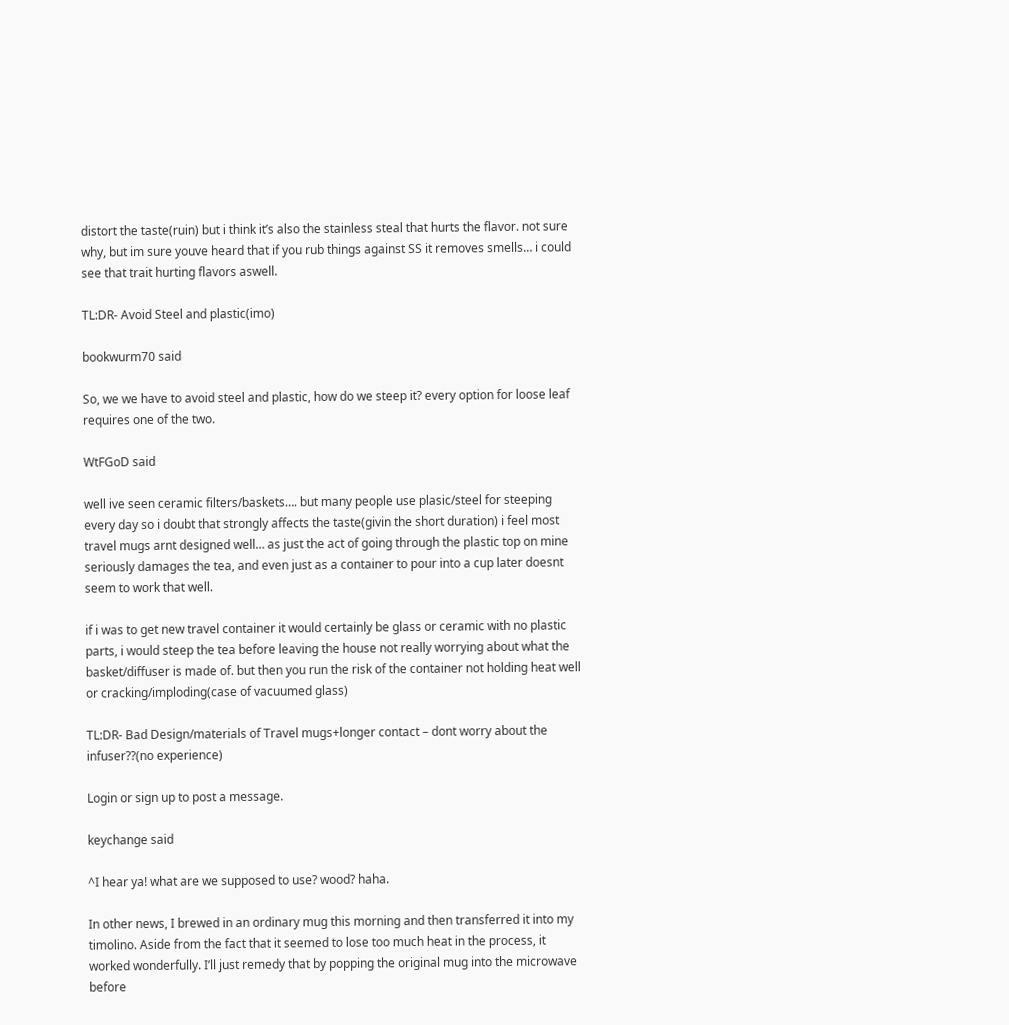distort the taste(ruin) but i think it’s also the stainless steal that hurts the flavor. not sure why, but im sure youve heard that if you rub things against SS it removes smells… i could see that trait hurting flavors aswell.

TL:DR- Avoid Steel and plastic(imo)

bookwurm70 said

So, we we have to avoid steel and plastic, how do we steep it? every option for loose leaf requires one of the two.

WtFGoD said

well ive seen ceramic filters/baskets…. but many people use plasic/steel for steeping every day so i doubt that strongly affects the taste(givin the short duration) i feel most travel mugs arnt designed well… as just the act of going through the plastic top on mine seriously damages the tea, and even just as a container to pour into a cup later doesnt seem to work that well.

if i was to get new travel container it would certainly be glass or ceramic with no plastic parts, i would steep the tea before leaving the house not really worrying about what the basket/diffuser is made of. but then you run the risk of the container not holding heat well or cracking/imploding(case of vacuumed glass)

TL:DR- Bad Design/materials of Travel mugs+longer contact – dont worry about the infuser??(no experience)

Login or sign up to post a message.

keychange said

^I hear ya! what are we supposed to use? wood? haha.

In other news, I brewed in an ordinary mug this morning and then transferred it into my timolino. Aside from the fact that it seemed to lose too much heat in the process, it worked wonderfully. I’ll just remedy that by popping the original mug into the microwave before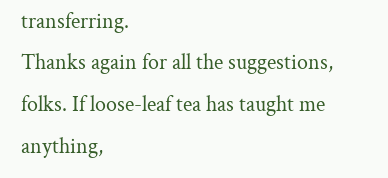transferring.
Thanks again for all the suggestions, folks. If loose-leaf tea has taught me anything,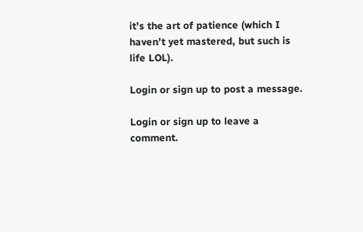it’s the art of patience (which I haven’t yet mastered, but such is life LOL).

Login or sign up to post a message.

Login or sign up to leave a comment.